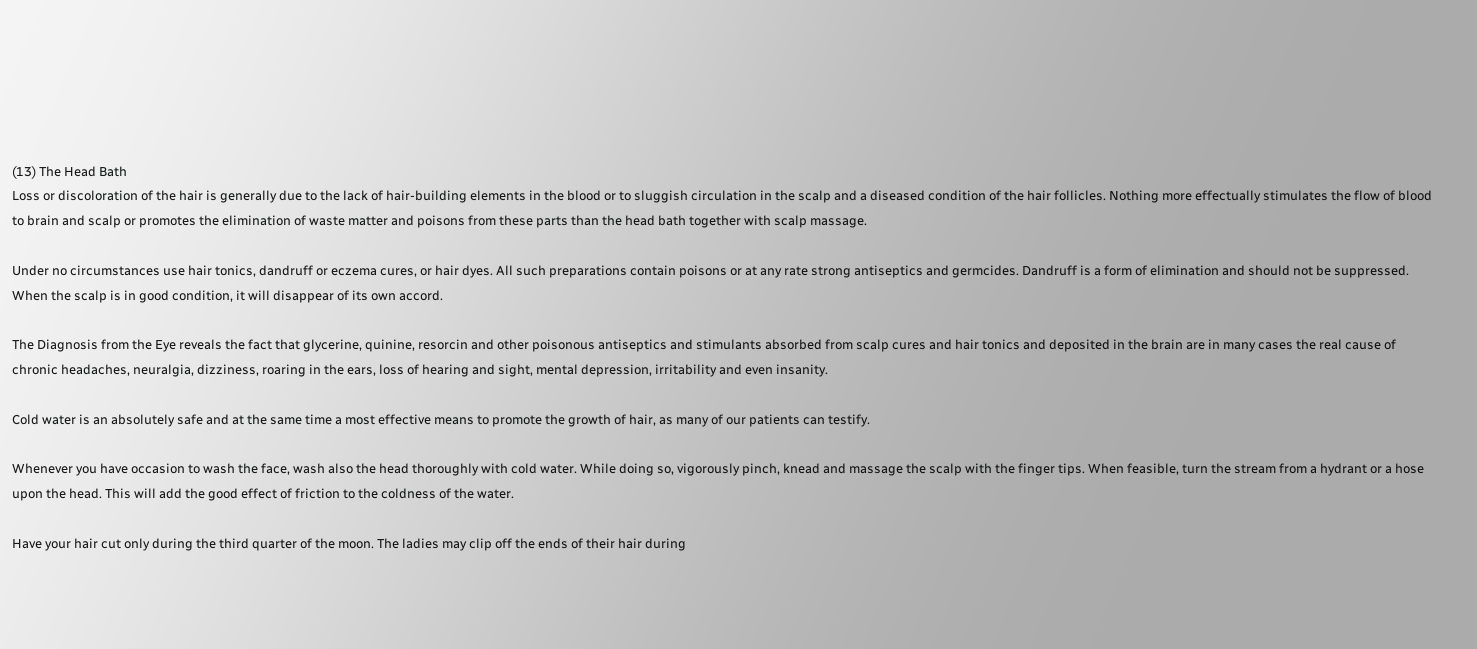(13) The Head Bath
Loss or discoloration of the hair is generally due to the lack of hair-building elements in the blood or to sluggish circulation in the scalp and a diseased condition of the hair follicles. Nothing more effectually stimulates the flow of blood to brain and scalp or promotes the elimination of waste matter and poisons from these parts than the head bath together with scalp massage.

Under no circumstances use hair tonics, dandruff or eczema cures, or hair dyes. All such preparations contain poisons or at any rate strong antiseptics and germcides. Dandruff is a form of elimination and should not be suppressed. When the scalp is in good condition, it will disappear of its own accord.

The Diagnosis from the Eye reveals the fact that glycerine, quinine, resorcin and other poisonous antiseptics and stimulants absorbed from scalp cures and hair tonics and deposited in the brain are in many cases the real cause of chronic headaches, neuralgia, dizziness, roaring in the ears, loss of hearing and sight, mental depression, irritability and even insanity.

Cold water is an absolutely safe and at the same time a most effective means to promote the growth of hair, as many of our patients can testify.

Whenever you have occasion to wash the face, wash also the head thoroughly with cold water. While doing so, vigorously pinch, knead and massage the scalp with the finger tips. When feasible, turn the stream from a hydrant or a hose upon the head. This will add the good effect of friction to the coldness of the water.

Have your hair cut only during the third quarter of the moon. The ladies may clip off the ends of their hair during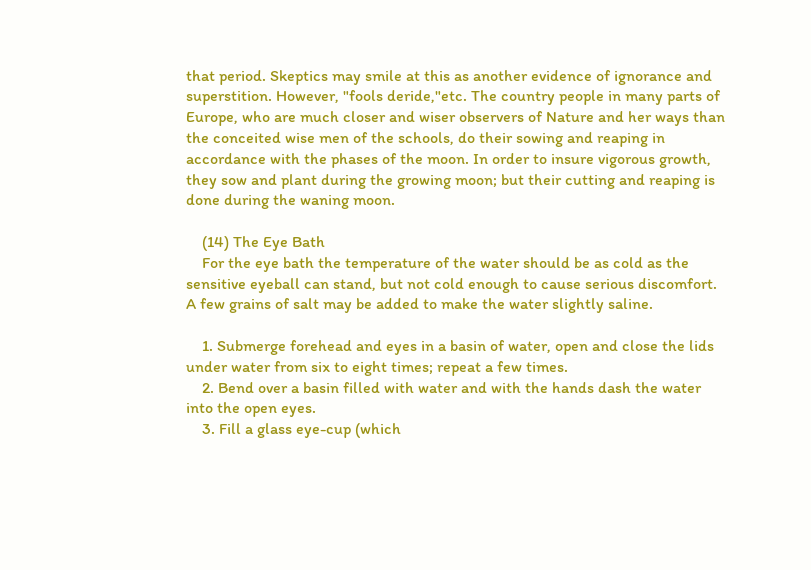that period. Skeptics may smile at this as another evidence of ignorance and superstition. However, "fools deride,"etc. The country people in many parts of Europe, who are much closer and wiser observers of Nature and her ways than the conceited wise men of the schools, do their sowing and reaping in accordance with the phases of the moon. In order to insure vigorous growth, they sow and plant during the growing moon; but their cutting and reaping is done during the waning moon.

    (14) The Eye Bath
    For the eye bath the temperature of the water should be as cold as the sensitive eyeball can stand, but not cold enough to cause serious discomfort. A few grains of salt may be added to make the water slightly saline.

    1. Submerge forehead and eyes in a basin of water, open and close the lids under water from six to eight times; repeat a few times.
    2. Bend over a basin filled with water and with the hands dash the water into the open eyes.
    3. Fill a glass eye-cup (which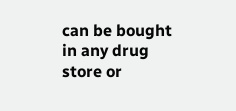can be bought in any drug store or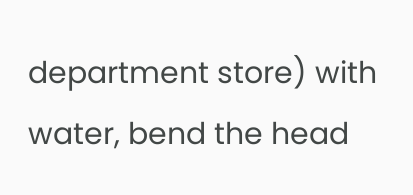department store) with water, bend the head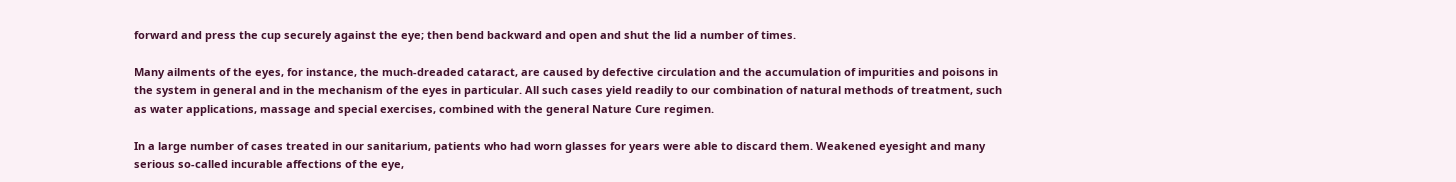forward and press the cup securely against the eye; then bend backward and open and shut the lid a number of times.

Many ailments of the eyes, for instance, the much-dreaded cataract, are caused by defective circulation and the accumulation of impurities and poisons in the system in general and in the mechanism of the eyes in particular. All such cases yield readily to our combination of natural methods of treatment, such as water applications, massage and special exercises, combined with the general Nature Cure regimen.

In a large number of cases treated in our sanitarium, patients who had worn glasses for years were able to discard them. Weakened eyesight and many serious so-called incurable affections of the eye,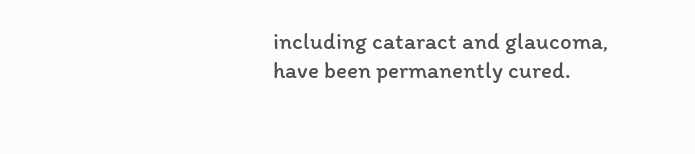including cataract and glaucoma, have been permanently cured.